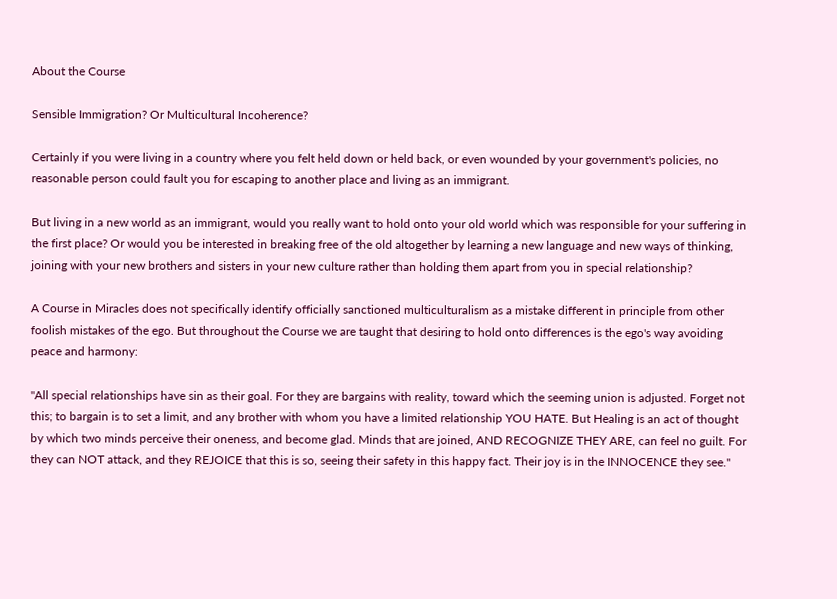About the Course

Sensible Immigration? Or Multicultural Incoherence?

Certainly if you were living in a country where you felt held down or held back, or even wounded by your government's policies, no reasonable person could fault you for escaping to another place and living as an immigrant.

But living in a new world as an immigrant, would you really want to hold onto your old world which was responsible for your suffering in the first place? Or would you be interested in breaking free of the old altogether by learning a new language and new ways of thinking, joining with your new brothers and sisters in your new culture rather than holding them apart from you in special relationship?

A Course in Miracles does not specifically identify officially sanctioned multiculturalism as a mistake different in principle from other foolish mistakes of the ego. But throughout the Course we are taught that desiring to hold onto differences is the ego's way avoiding peace and harmony:

"All special relationships have sin as their goal. For they are bargains with reality, toward which the seeming union is adjusted. Forget not this; to bargain is to set a limit, and any brother with whom you have a limited relationship YOU HATE. But Healing is an act of thought by which two minds perceive their oneness, and become glad. Minds that are joined, AND RECOGNIZE THEY ARE, can feel no guilt. For they can NOT attack, and they REJOICE that this is so, seeing their safety in this happy fact. Their joy is in the INNOCENCE they see."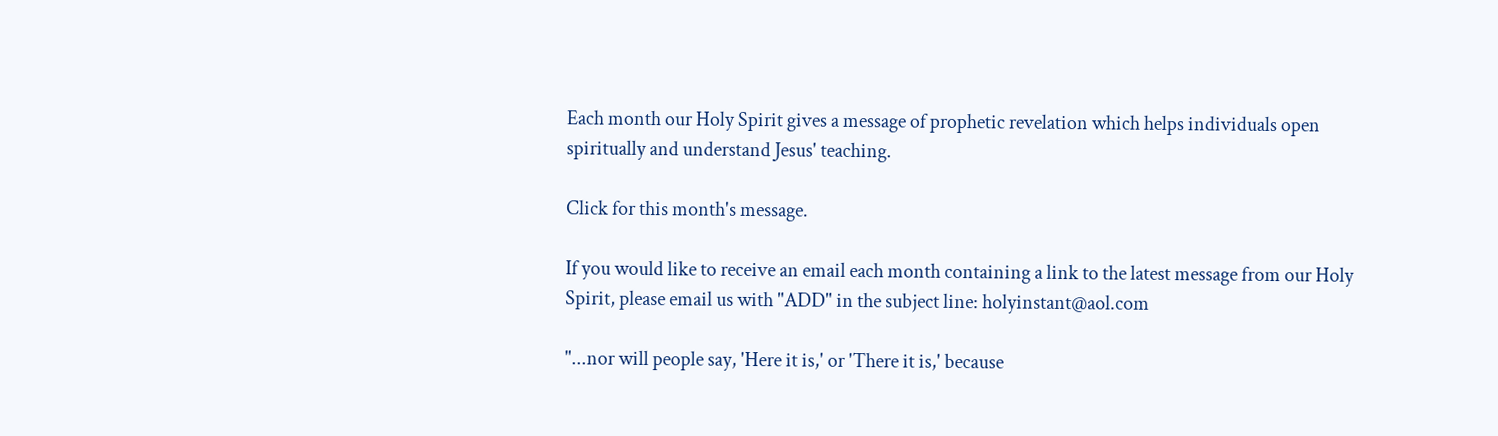Each month our Holy Spirit gives a message of prophetic revelation which helps individuals open spiritually and understand Jesus' teaching.

Click for this month's message.

If you would like to receive an email each month containing a link to the latest message from our Holy Spirit, please email us with "ADD" in the subject line: holyinstant@aol.com

"...nor will people say, 'Here it is,' or 'There it is,' because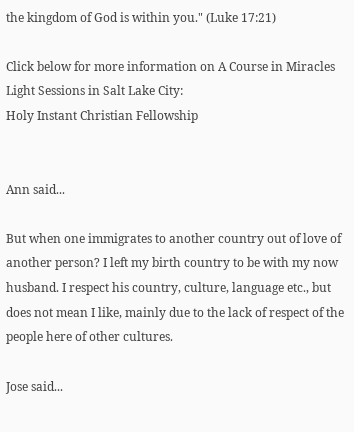the kingdom of God is within you." (Luke 17:21)

Click below for more information on A Course in Miracles Light Sessions in Salt Lake City:
Holy Instant Christian Fellowship


Ann said...

But when one immigrates to another country out of love of another person? I left my birth country to be with my now husband. I respect his country, culture, language etc., but does not mean I like, mainly due to the lack of respect of the people here of other cultures.

Jose said...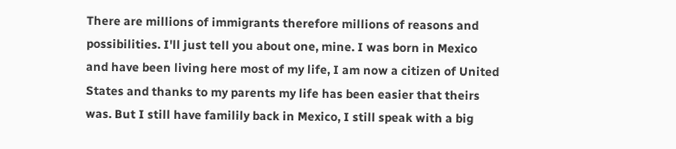There are millions of immigrants therefore millions of reasons and possibilities. I'll just tell you about one, mine. I was born in Mexico and have been living here most of my life, I am now a citizen of United States and thanks to my parents my life has been easier that theirs was. But I still have familily back in Mexico, I still speak with a big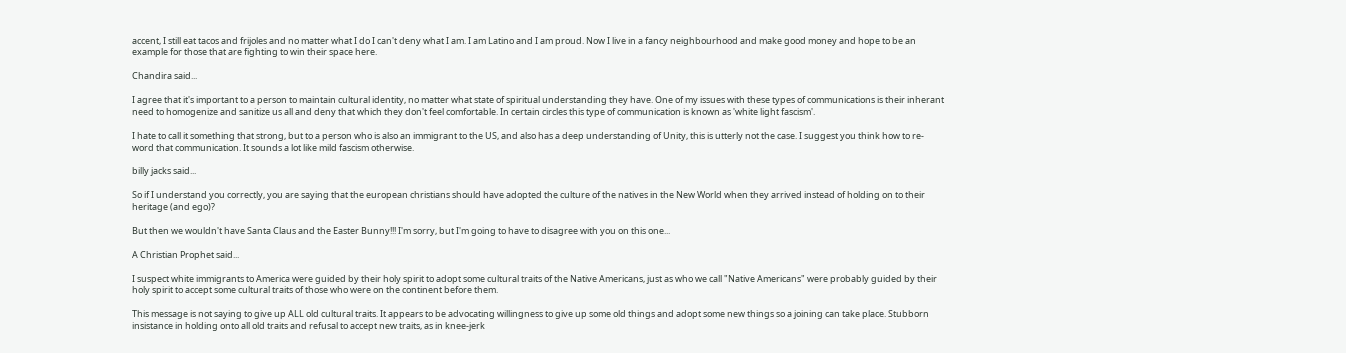accent, I still eat tacos and frijoles and no matter what I do I can't deny what I am. I am Latino and I am proud. Now I live in a fancy neighbourhood and make good money and hope to be an example for those that are fighting to win their space here.

Chandira said...

I agree that it's important to a person to maintain cultural identity, no matter what state of spiritual understanding they have. One of my issues with these types of communications is their inherant need to homogenize and sanitize us all and deny that which they don't feel comfortable. In certain circles this type of communication is known as 'white light fascism'.

I hate to call it something that strong, but to a person who is also an immigrant to the US, and also has a deep understanding of Unity, this is utterly not the case. I suggest you think how to re-word that communication. It sounds a lot like mild fascism otherwise.

billy jacks said...

So if I understand you correctly, you are saying that the european christians should have adopted the culture of the natives in the New World when they arrived instead of holding on to their heritage (and ego)?

But then we wouldn't have Santa Claus and the Easter Bunny!!! I'm sorry, but I'm going to have to disagree with you on this one...

A Christian Prophet said...

I suspect white immigrants to America were guided by their holy spirit to adopt some cultural traits of the Native Americans, just as who we call "Native Americans" were probably guided by their holy spirit to accept some cultural traits of those who were on the continent before them.

This message is not saying to give up ALL old cultural traits. It appears to be advocating willingness to give up some old things and adopt some new things so a joining can take place. Stubborn insistance in holding onto all old traits and refusal to accept new traits, as in knee-jerk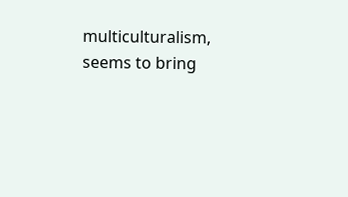multiculturalism, seems to bring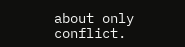about only conflict.